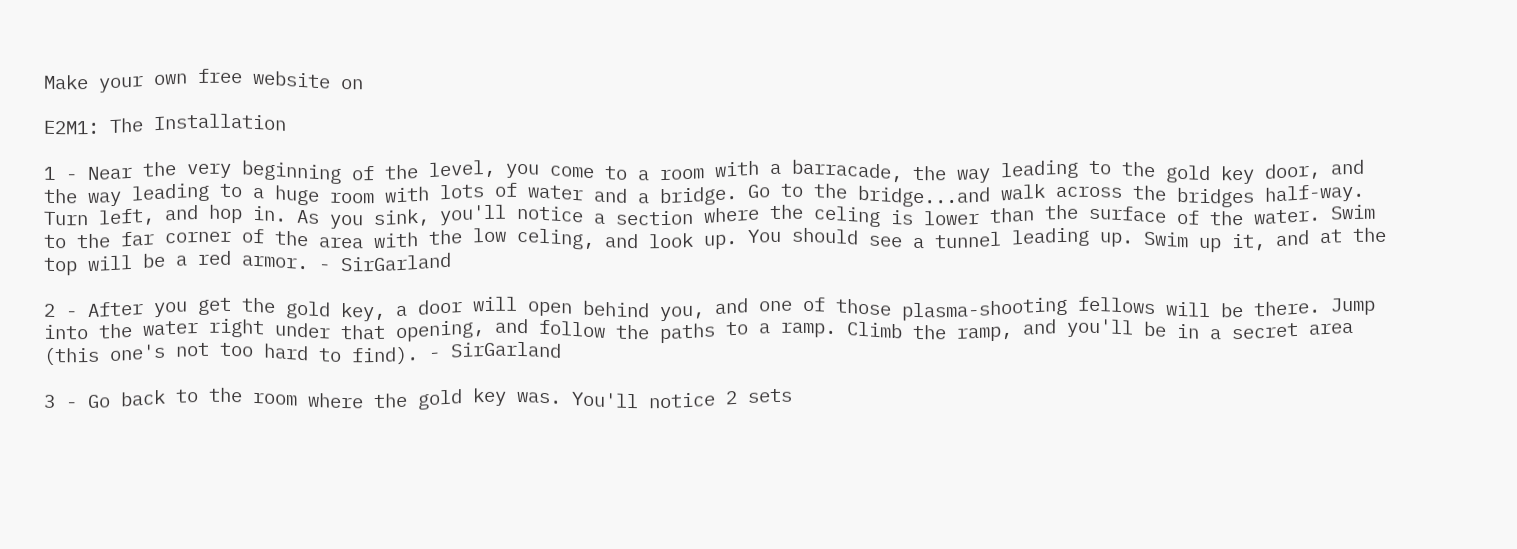Make your own free website on

E2M1: The Installation

1 - Near the very beginning of the level, you come to a room with a barracade, the way leading to the gold key door, and the way leading to a huge room with lots of water and a bridge. Go to the bridge...and walk across the bridges half-way. Turn left, and hop in. As you sink, you'll notice a section where the celing is lower than the surface of the water. Swim to the far corner of the area with the low celing, and look up. You should see a tunnel leading up. Swim up it, and at the top will be a red armor. - SirGarland

2 - After you get the gold key, a door will open behind you, and one of those plasma-shooting fellows will be there. Jump into the water right under that opening, and follow the paths to a ramp. Climb the ramp, and you'll be in a secret area (this one's not too hard to find). - SirGarland

3 - Go back to the room where the gold key was. You'll notice 2 sets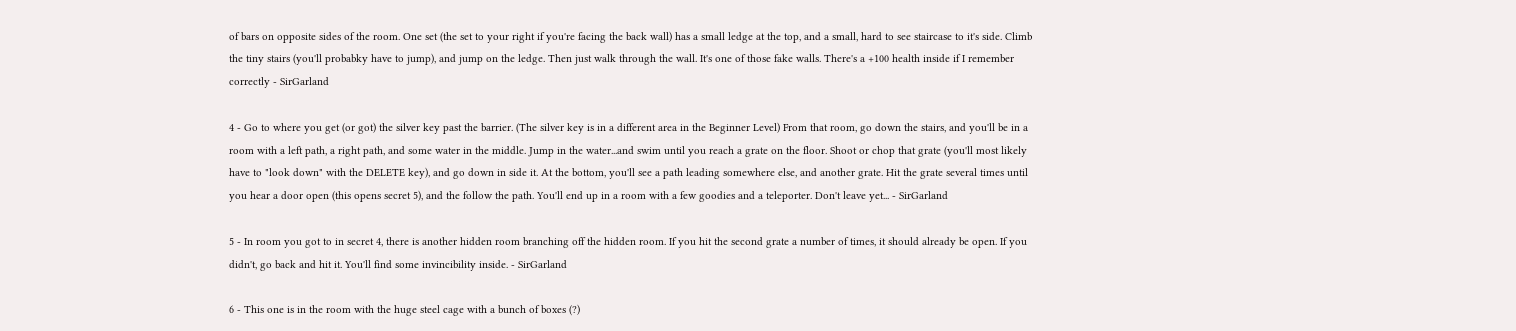of bars on opposite sides of the room. One set (the set to your right if you're facing the back wall) has a small ledge at the top, and a small, hard to see staircase to it's side. Climb the tiny stairs (you'll probabky have to jump), and jump on the ledge. Then just walk through the wall. It's one of those fake walls. There's a +100 health inside if I remember correctly - SirGarland

4 - Go to where you get (or got) the silver key past the barrier. (The silver key is in a different area in the Beginner Level) From that room, go down the stairs, and you'll be in a room with a left path, a right path, and some water in the middle. Jump in the water...and swim until you reach a grate on the floor. Shoot or chop that grate (you'll most likely have to "look down" with the DELETE key), and go down in side it. At the bottom, you'll see a path leading somewhere else, and another grate. Hit the grate several times until you hear a door open (this opens secret 5), and the follow the path. You'll end up in a room with a few goodies and a teleporter. Don't leave yet... - SirGarland

5 - In room you got to in secret 4, there is another hidden room branching off the hidden room. If you hit the second grate a number of times, it should already be open. If you didn't, go back and hit it. You'll find some invincibility inside. - SirGarland

6 - This one is in the room with the huge steel cage with a bunch of boxes (?)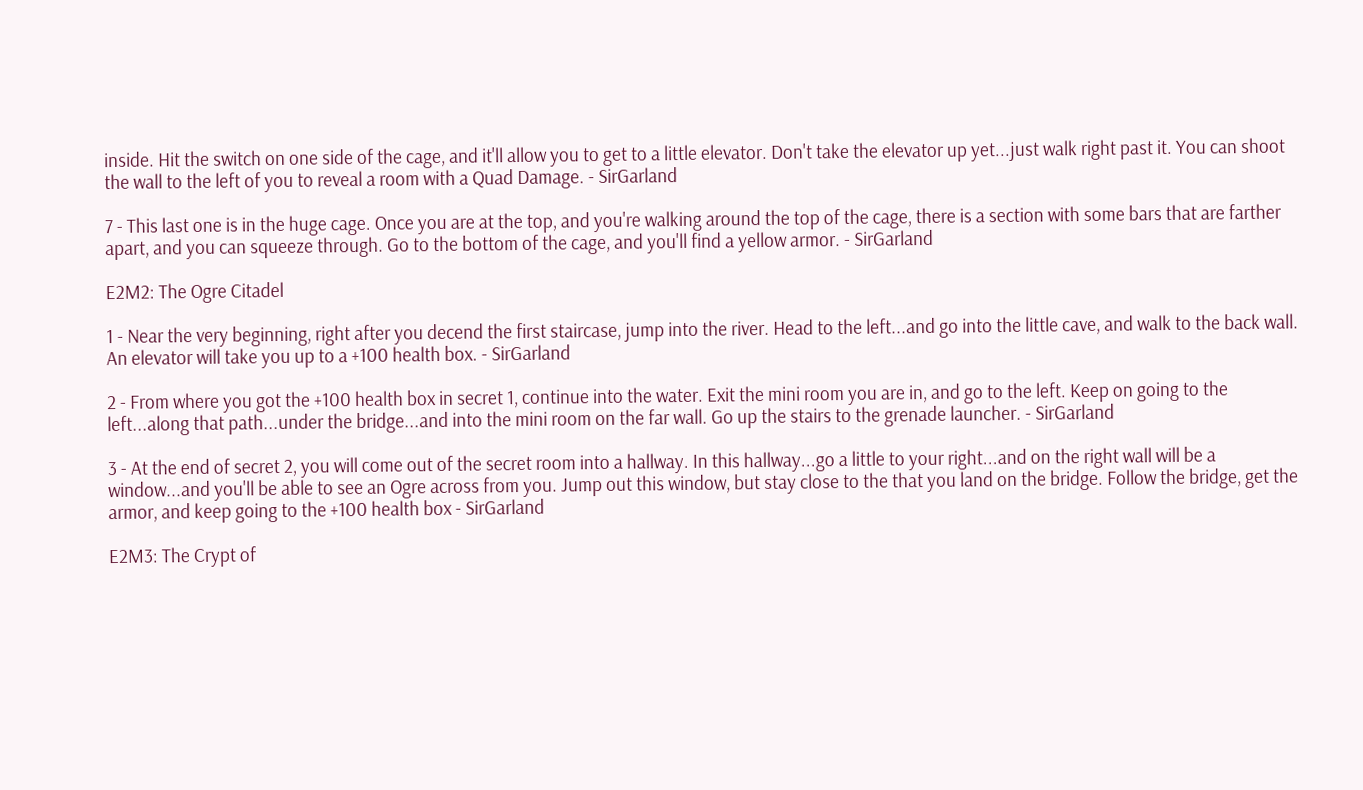inside. Hit the switch on one side of the cage, and it'll allow you to get to a little elevator. Don't take the elevator up yet...just walk right past it. You can shoot the wall to the left of you to reveal a room with a Quad Damage. - SirGarland

7 - This last one is in the huge cage. Once you are at the top, and you're walking around the top of the cage, there is a section with some bars that are farther apart, and you can squeeze through. Go to the bottom of the cage, and you'll find a yellow armor. - SirGarland

E2M2: The Ogre Citadel

1 - Near the very beginning, right after you decend the first staircase, jump into the river. Head to the left...and go into the little cave, and walk to the back wall. An elevator will take you up to a +100 health box. - SirGarland

2 - From where you got the +100 health box in secret 1, continue into the water. Exit the mini room you are in, and go to the left. Keep on going to the left...along that path...under the bridge...and into the mini room on the far wall. Go up the stairs to the grenade launcher. - SirGarland

3 - At the end of secret 2, you will come out of the secret room into a hallway. In this hallway...go a little to your right...and on the right wall will be a window...and you'll be able to see an Ogre across from you. Jump out this window, but stay close to the that you land on the bridge. Follow the bridge, get the armor, and keep going to the +100 health box - SirGarland

E2M3: The Crypt of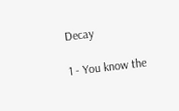Decay

1 - You know the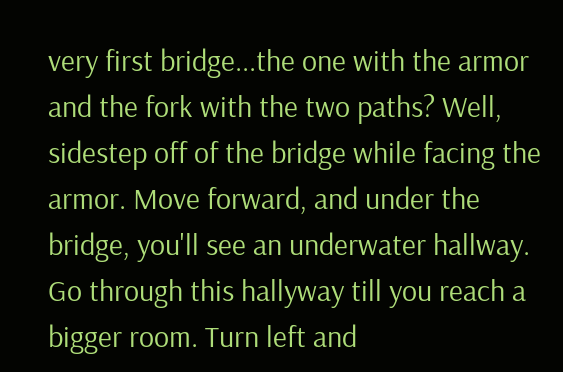very first bridge...the one with the armor and the fork with the two paths? Well, sidestep off of the bridge while facing the armor. Move forward, and under the bridge, you'll see an underwater hallway. Go through this hallyway till you reach a bigger room. Turn left and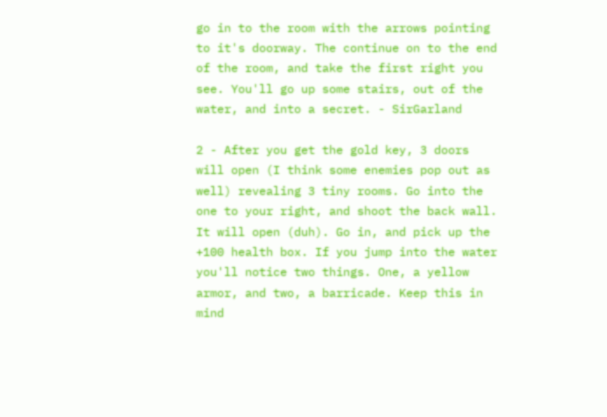go in to the room with the arrows pointing to it's doorway. The continue on to the end of the room, and take the first right you see. You'll go up some stairs, out of the water, and into a secret. - SirGarland

2 - After you get the gold key, 3 doors will open (I think some enemies pop out as well) revealing 3 tiny rooms. Go into the one to your right, and shoot the back wall. It will open (duh). Go in, and pick up the +100 health box. If you jump into the water you'll notice two things. One, a yellow armor, and two, a barricade. Keep this in mind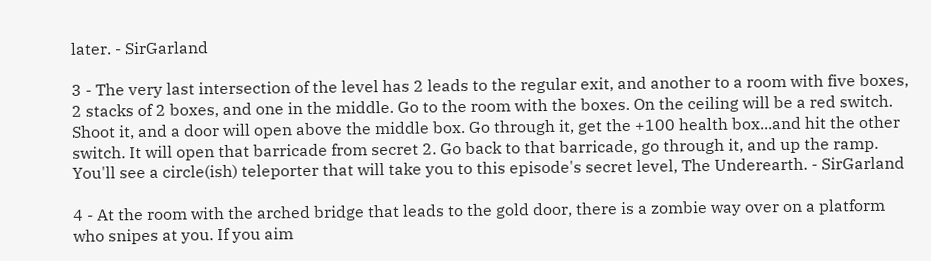later. - SirGarland

3 - The very last intersection of the level has 2 leads to the regular exit, and another to a room with five boxes, 2 stacks of 2 boxes, and one in the middle. Go to the room with the boxes. On the ceiling will be a red switch. Shoot it, and a door will open above the middle box. Go through it, get the +100 health box...and hit the other switch. It will open that barricade from secret 2. Go back to that barricade, go through it, and up the ramp. You'll see a circle(ish) teleporter that will take you to this episode's secret level, The Underearth. - SirGarland

4 - At the room with the arched bridge that leads to the gold door, there is a zombie way over on a platform who snipes at you. If you aim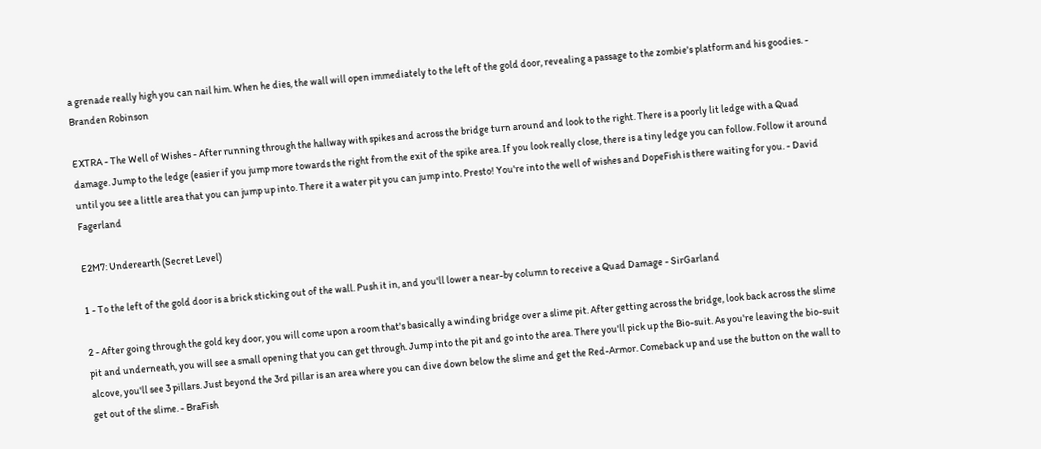a grenade really high you can nail him. When he dies, the wall will open immediately to the left of the gold door, revealing a passage to the zombie's platform and his goodies. - Branden Robinson

EXTRA - The Well of Wishes - After running through the hallway with spikes and across the bridge turn around and look to the right. There is a poorly lit ledge with a Quad damage. Jump to the ledge (easier if you jump more towards the right from the exit of the spike area. If you look really close, there is a tiny ledge you can follow. Follow it around until you see a little area that you can jump up into. There it a water pit you can jump into. Presto! You're into the well of wishes and DopeFish is there waiting for you. - David Fagerland

E2M7: Underearth (Secret Level)

1 - To the left of the gold door is a brick sticking out of the wall. Push it in, and you'll lower a near-by column to receive a Quad Damage - SirGarland

2 - After going through the gold key door, you will come upon a room that's basically a winding bridge over a slime pit. After getting across the bridge, look back across the slime pit and underneath, you will see a small opening that you can get through. Jump into the pit and go into the area. There you'll pick up the Bio-suit. As you're leaving the bio-suit alcove, you'll see 3 pillars. Just beyond the 3rd pillar is an area where you can dive down below the slime and get the Red-Armor. Comeback up and use the button on the wall to get out of the slime. - BraFish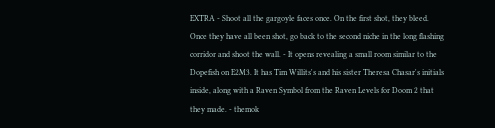EXTRA - Shoot all the gargoyle faces once. On the first shot, they bleed. Once they have all been shot, go back to the second niche in the long flashing corridor and shoot the wall. - It opens revealing a small room similar to the Dopefish on E2M3. It has Tim Willits's and his sister Theresa Chasar's initials inside, along with a Raven Symbol from the Raven Levels for Doom 2 that they made. - themok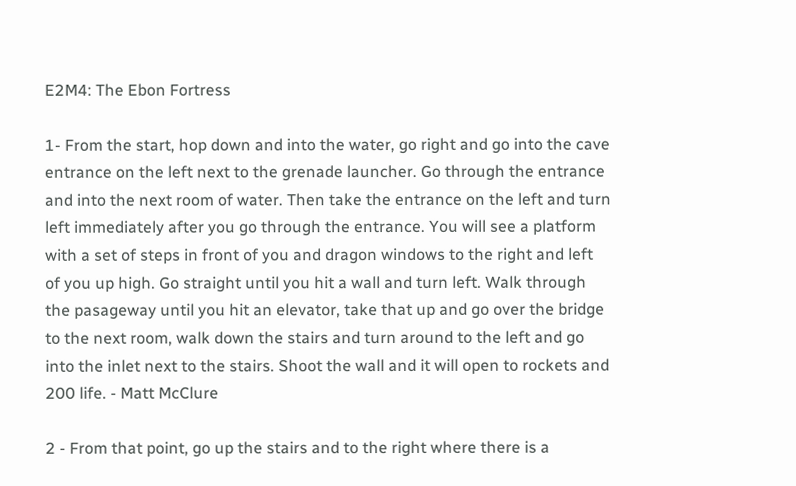E2M4: The Ebon Fortress

1- From the start, hop down and into the water, go right and go into the cave entrance on the left next to the grenade launcher. Go through the entrance and into the next room of water. Then take the entrance on the left and turn left immediately after you go through the entrance. You will see a platform with a set of steps in front of you and dragon windows to the right and left of you up high. Go straight until you hit a wall and turn left. Walk through the pasageway until you hit an elevator, take that up and go over the bridge to the next room, walk down the stairs and turn around to the left and go into the inlet next to the stairs. Shoot the wall and it will open to rockets and 200 life. - Matt McClure

2 - From that point, go up the stairs and to the right where there is a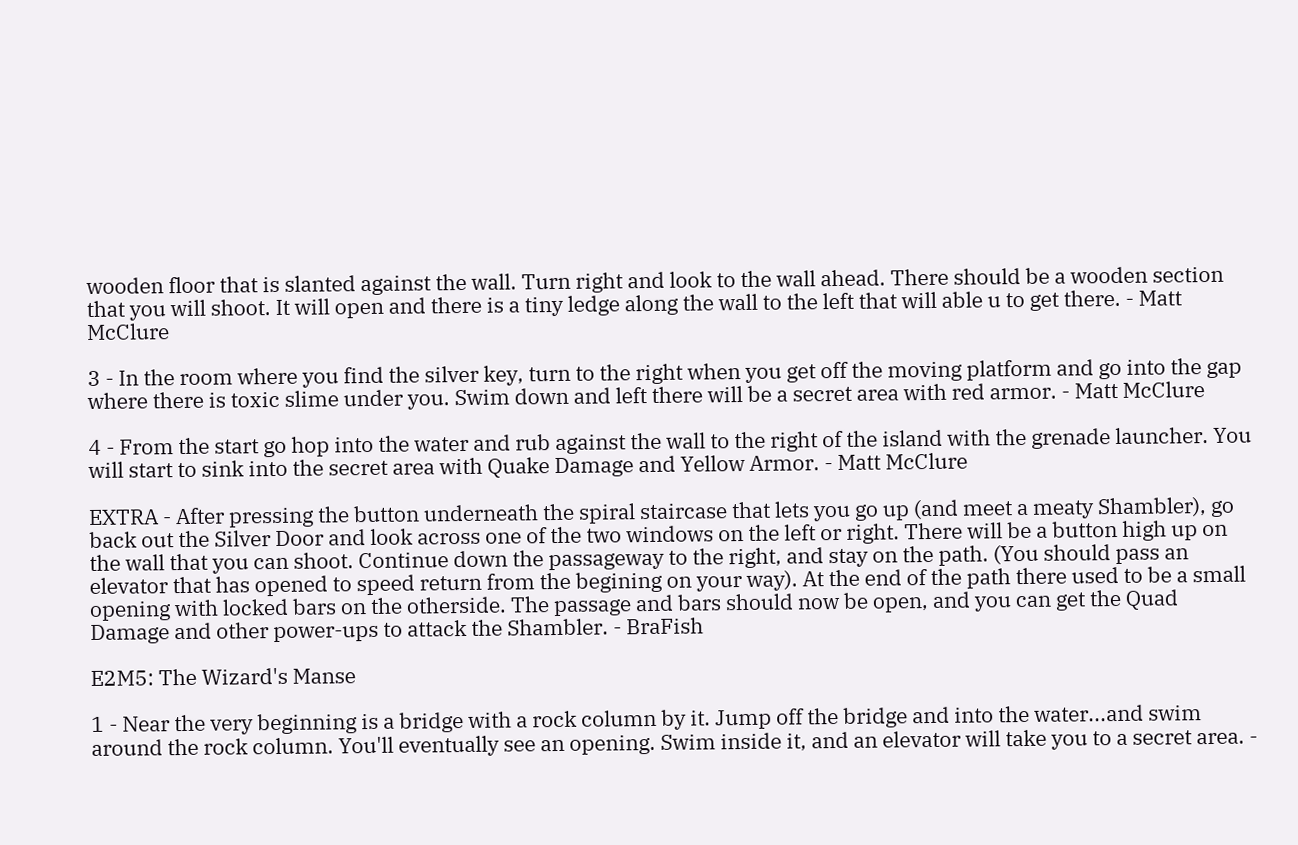wooden floor that is slanted against the wall. Turn right and look to the wall ahead. There should be a wooden section that you will shoot. It will open and there is a tiny ledge along the wall to the left that will able u to get there. - Matt McClure

3 - In the room where you find the silver key, turn to the right when you get off the moving platform and go into the gap where there is toxic slime under you. Swim down and left there will be a secret area with red armor. - Matt McClure

4 - From the start go hop into the water and rub against the wall to the right of the island with the grenade launcher. You will start to sink into the secret area with Quake Damage and Yellow Armor. - Matt McClure

EXTRA - After pressing the button underneath the spiral staircase that lets you go up (and meet a meaty Shambler), go back out the Silver Door and look across one of the two windows on the left or right. There will be a button high up on the wall that you can shoot. Continue down the passageway to the right, and stay on the path. (You should pass an elevator that has opened to speed return from the begining on your way). At the end of the path there used to be a small opening with locked bars on the otherside. The passage and bars should now be open, and you can get the Quad Damage and other power-ups to attack the Shambler. - BraFish

E2M5: The Wizard's Manse

1 - Near the very beginning is a bridge with a rock column by it. Jump off the bridge and into the water...and swim around the rock column. You'll eventually see an opening. Swim inside it, and an elevator will take you to a secret area. -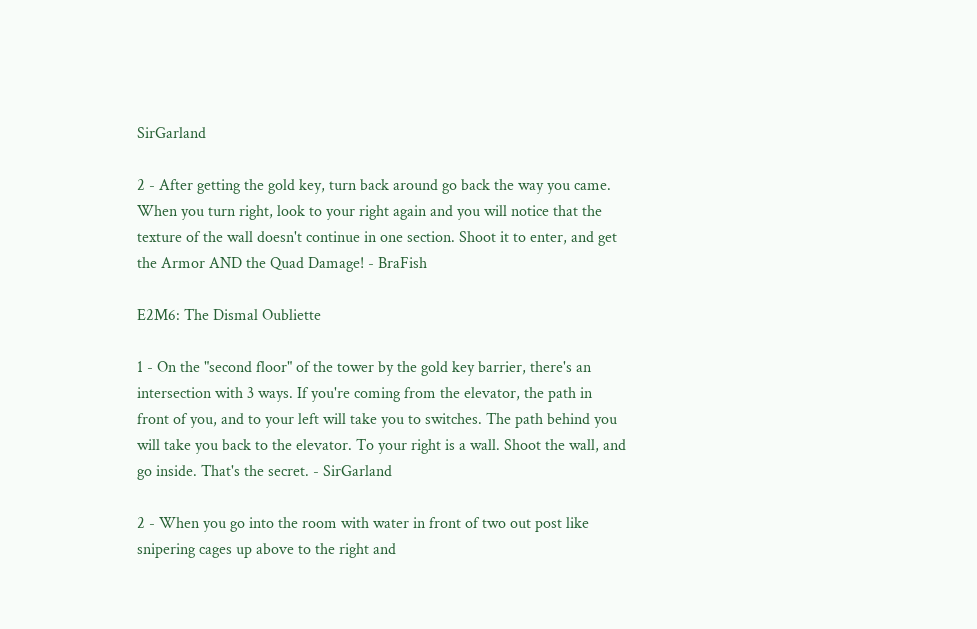SirGarland

2 - After getting the gold key, turn back around go back the way you came. When you turn right, look to your right again and you will notice that the texture of the wall doesn't continue in one section. Shoot it to enter, and get the Armor AND the Quad Damage! - BraFish

E2M6: The Dismal Oubliette

1 - On the "second floor" of the tower by the gold key barrier, there's an intersection with 3 ways. If you're coming from the elevator, the path in front of you, and to your left will take you to switches. The path behind you will take you back to the elevator. To your right is a wall. Shoot the wall, and go inside. That's the secret. - SirGarland

2 - When you go into the room with water in front of two out post like snipering cages up above to the right and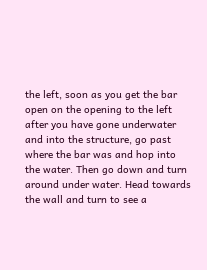the left, soon as you get the bar open on the opening to the left after you have gone underwater and into the structure, go past where the bar was and hop into the water. Then go down and turn around under water. Head towards the wall and turn to see a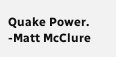Quake Power. -Matt McClure